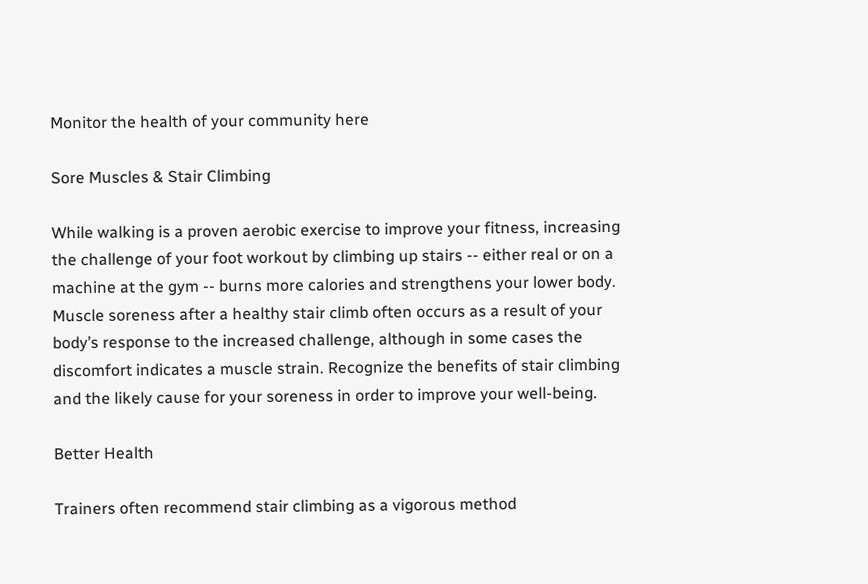Monitor the health of your community here

Sore Muscles & Stair Climbing

While walking is a proven aerobic exercise to improve your fitness, increasing the challenge of your foot workout by climbing up stairs -- either real or on a machine at the gym -- burns more calories and strengthens your lower body. Muscle soreness after a healthy stair climb often occurs as a result of your body’s response to the increased challenge, although in some cases the discomfort indicates a muscle strain. Recognize the benefits of stair climbing and the likely cause for your soreness in order to improve your well-being.

Better Health

Trainers often recommend stair climbing as a vigorous method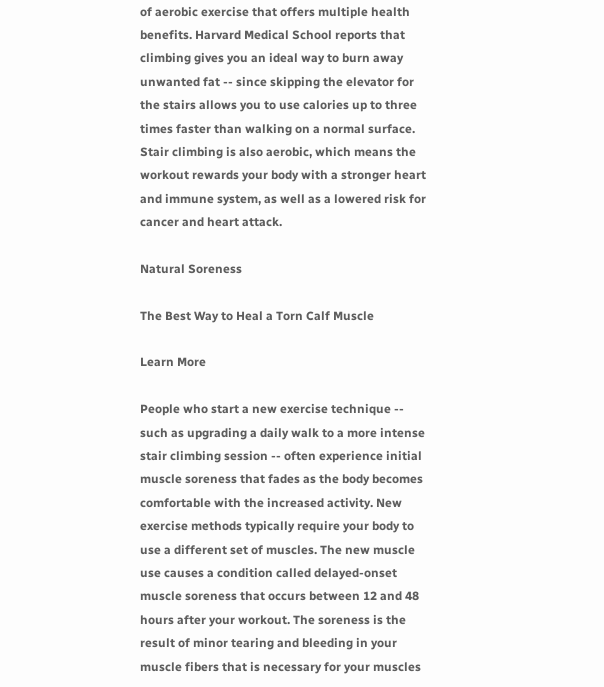of aerobic exercise that offers multiple health benefits. Harvard Medical School reports that climbing gives you an ideal way to burn away unwanted fat -- since skipping the elevator for the stairs allows you to use calories up to three times faster than walking on a normal surface. Stair climbing is also aerobic, which means the workout rewards your body with a stronger heart and immune system, as well as a lowered risk for cancer and heart attack.

Natural Soreness

The Best Way to Heal a Torn Calf Muscle

Learn More

People who start a new exercise technique -- such as upgrading a daily walk to a more intense stair climbing session -- often experience initial muscle soreness that fades as the body becomes comfortable with the increased activity. New exercise methods typically require your body to use a different set of muscles. The new muscle use causes a condition called delayed-onset muscle soreness that occurs between 12 and 48 hours after your workout. The soreness is the result of minor tearing and bleeding in your muscle fibers that is necessary for your muscles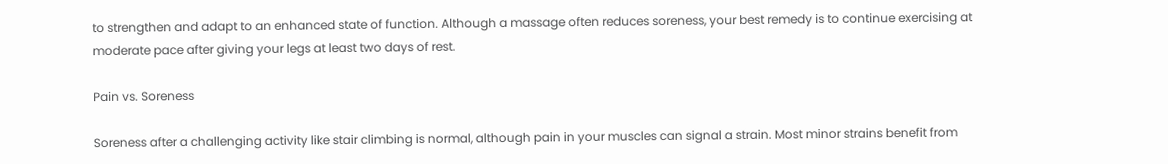to strengthen and adapt to an enhanced state of function. Although a massage often reduces soreness, your best remedy is to continue exercising at moderate pace after giving your legs at least two days of rest.

Pain vs. Soreness

Soreness after a challenging activity like stair climbing is normal, although pain in your muscles can signal a strain. Most minor strains benefit from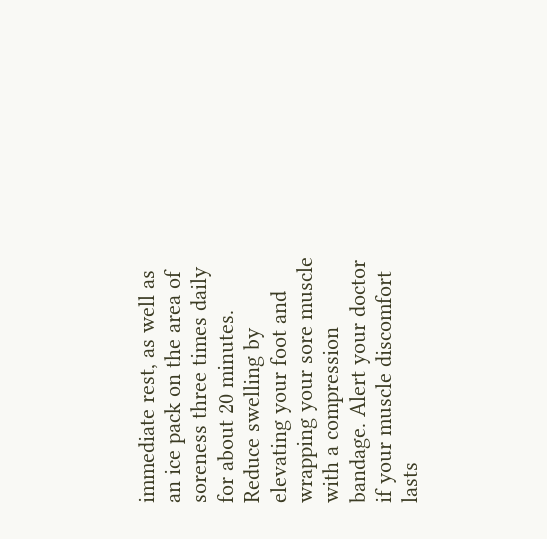immediate rest, as well as an ice pack on the area of soreness three times daily for about 20 minutes. Reduce swelling by elevating your foot and wrapping your sore muscle with a compression bandage. Alert your doctor if your muscle discomfort lasts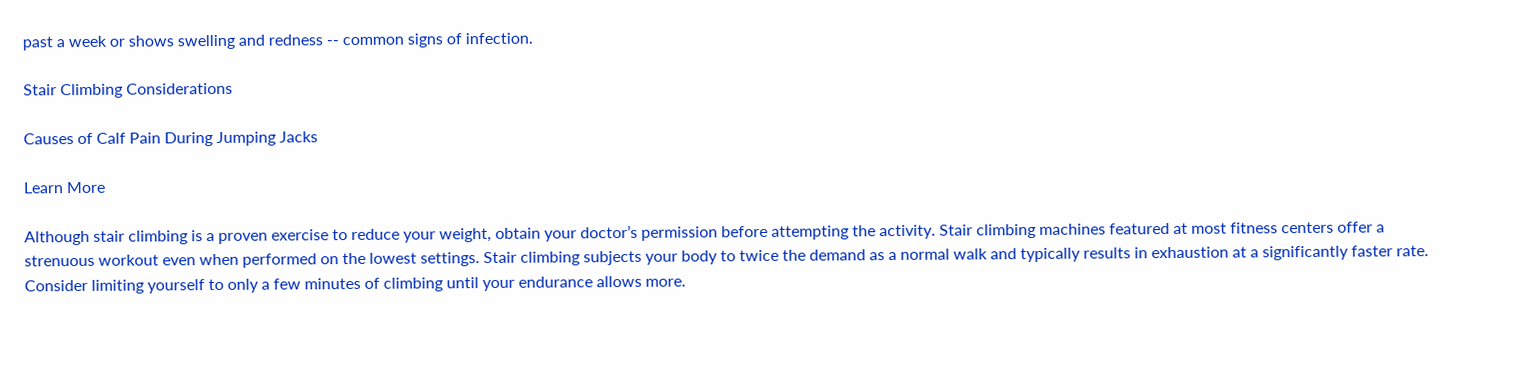past a week or shows swelling and redness -- common signs of infection.

Stair Climbing Considerations

Causes of Calf Pain During Jumping Jacks

Learn More

Although stair climbing is a proven exercise to reduce your weight, obtain your doctor’s permission before attempting the activity. Stair climbing machines featured at most fitness centers offer a strenuous workout even when performed on the lowest settings. Stair climbing subjects your body to twice the demand as a normal walk and typically results in exhaustion at a significantly faster rate. Consider limiting yourself to only a few minutes of climbing until your endurance allows more.